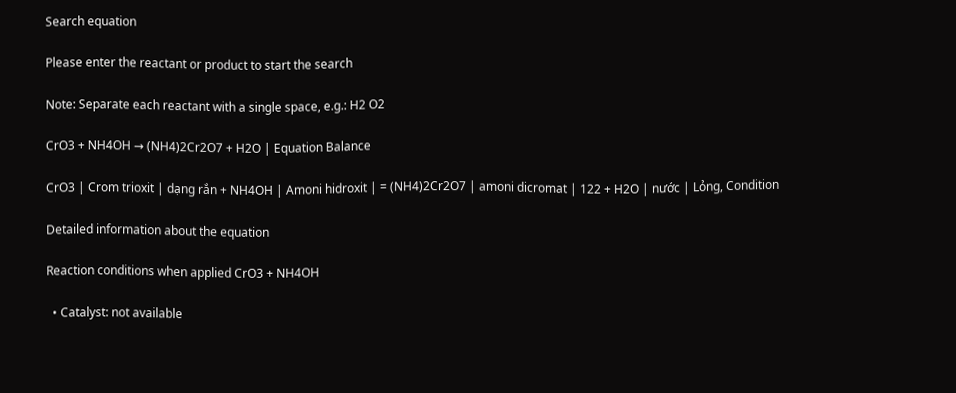Search equation

Please enter the reactant or product to start the search

Note: Separate each reactant with a single space, e.g.: H2 O2

CrO3 + NH4OH → (NH4)2Cr2O7 + H2O | Equation Balance

CrO3 | Crom trioxit | dạng rắn + NH4OH | Amoni hidroxit | = (NH4)2Cr2O7 | amoni dicromat | 122 + H2O | nước | Lỏng, Condition

Detailed information about the equation

Reaction conditions when applied CrO3 + NH4OH

  • Catalyst: not available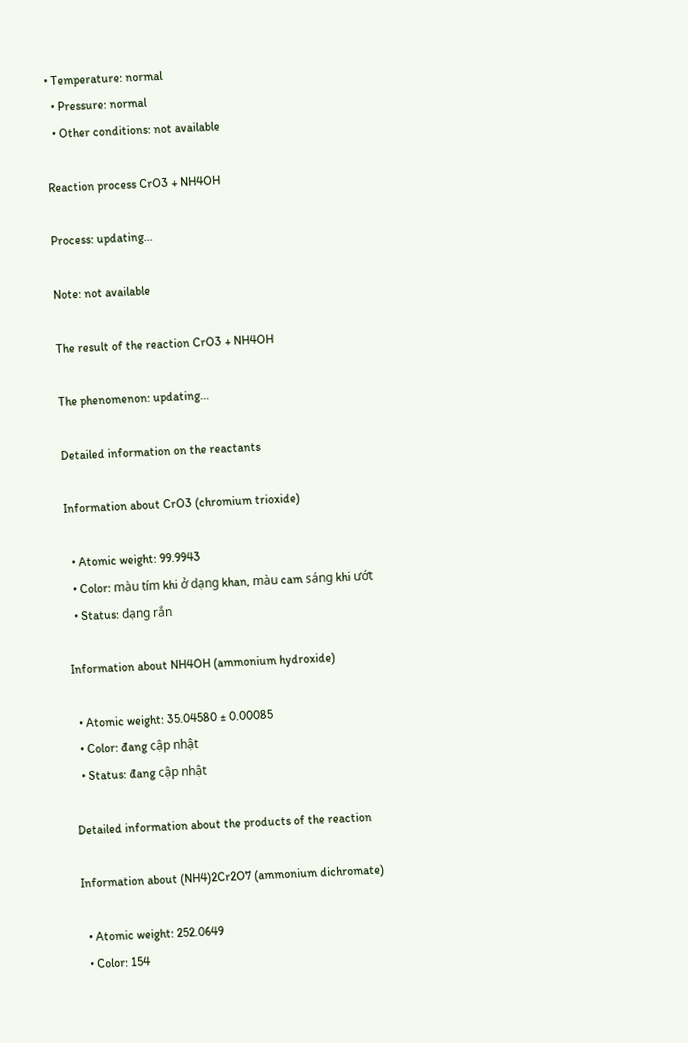• Temperature: normal
  • Pressure: normal
  • Other conditions: not available

Reaction process CrO3 + NH4OH

Process: updating...

Note: not available

The result of the reaction CrO3 + NH4OH

The phenomenon: updating...

Detailed information on the reactants

Information about CrO3 (chromium trioxide)

  • Atomic weight: 99.9943
  • Color: màu tím khi ở dạng khan, màu cam sáng khi ướt
  • Status: dạng rắn

Information about NH4OH (ammonium hydroxide)

  • Atomic weight: 35.04580 ± 0.00085
  • Color: đang cập nhật
  • Status: đang cập nhật

Detailed information about the products of the reaction

Information about (NH4)2Cr2O7 (ammonium dichromate)

  • Atomic weight: 252.0649
  • Color: 154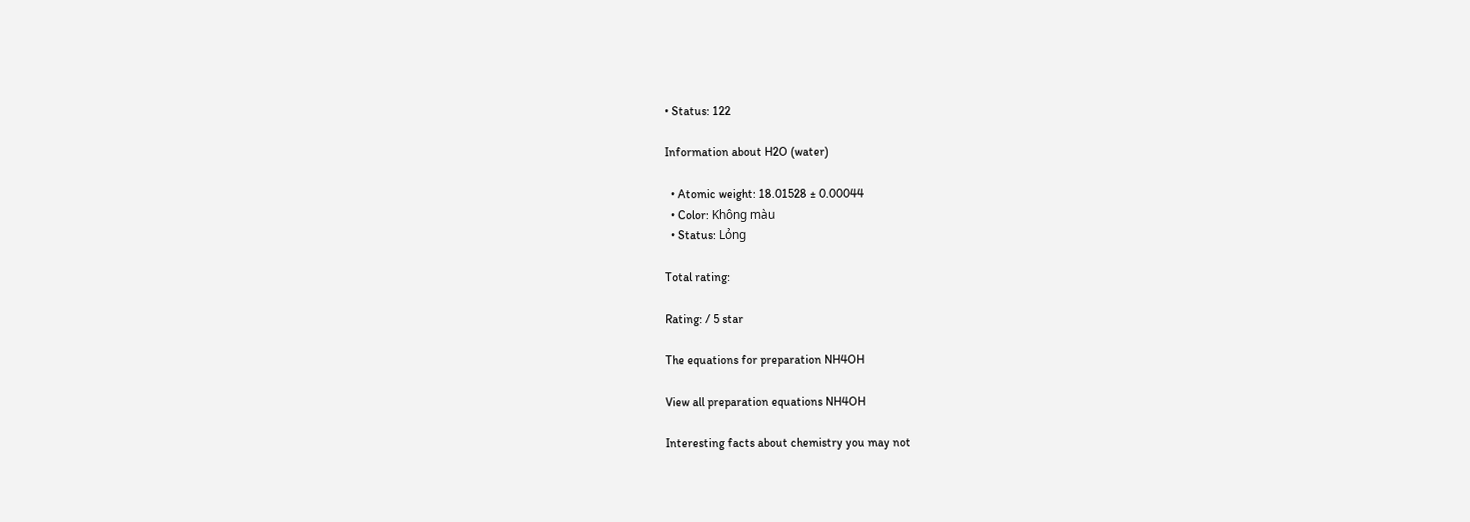• Status: 122

Information about H2O (water)

  • Atomic weight: 18.01528 ± 0.00044
  • Color: Không màu
  • Status: Lỏng

Total rating:

Rating: / 5 star

The equations for preparation NH4OH

View all preparation equations NH4OH

Interesting facts about chemistry you may not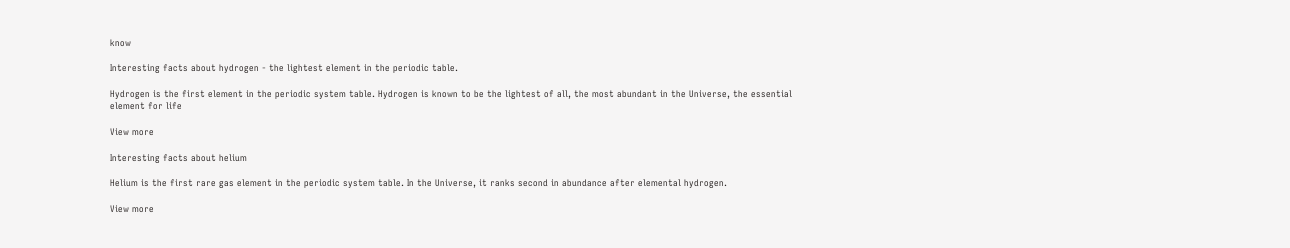know

Interesting facts about hydrogen - the lightest element in the periodic table.

Hydrogen is the first element in the periodic system table. Hydrogen is known to be the lightest of all, the most abundant in the Universe, the essential element for life

View more

Interesting facts about helium

Helium is the first rare gas element in the periodic system table. In the Universe, it ranks second in abundance after elemental hydrogen.

View more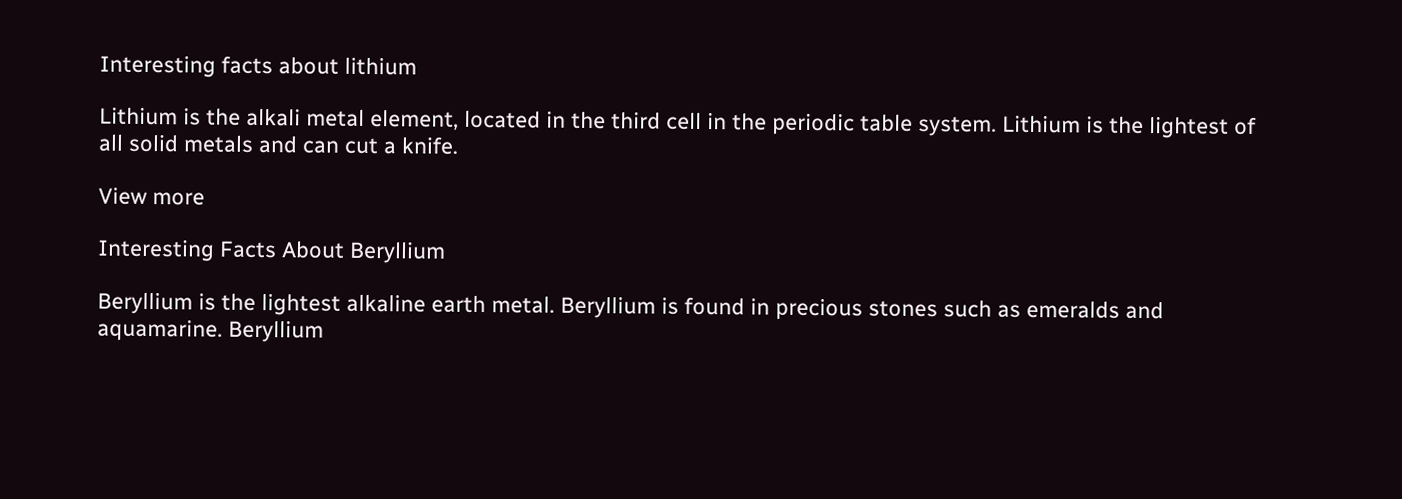Interesting facts about lithium

Lithium is the alkali metal element, located in the third cell in the periodic table system. Lithium is the lightest of all solid metals and can cut a knife.

View more

Interesting Facts About Beryllium

Beryllium is the lightest alkaline earth metal. Beryllium is found in precious stones such as emeralds and aquamarine. Beryllium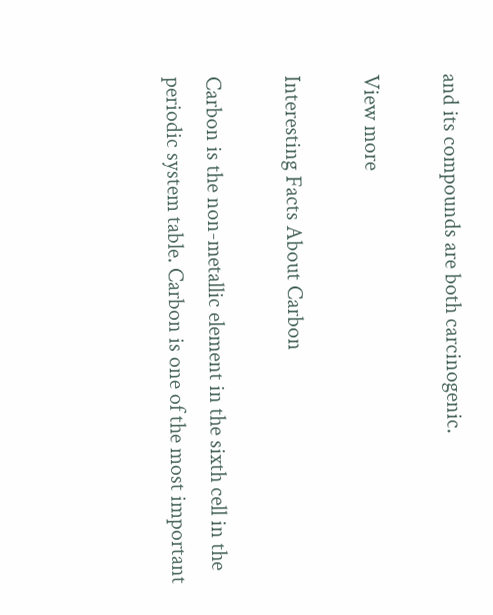and its compounds are both carcinogenic.

View more

Interesting Facts About Carbon

Carbon is the non-metallic element in the sixth cell in the periodic system table. Carbon is one of the most important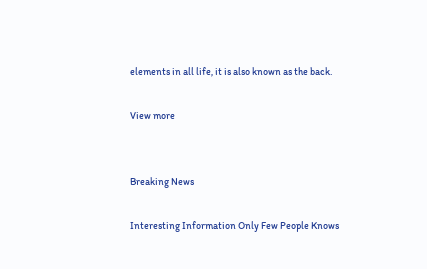elements in all life, it is also known as the back.

View more


Breaking News

Interesting Information Only Few People Knows